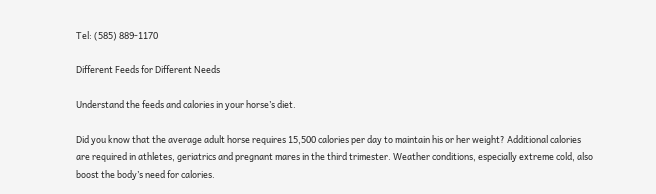Tel: (585) 889-1170

Different Feeds for Different Needs

Understand the feeds and calories in your horse’s diet.

Did you know that the average adult horse requires 15,500 calories per day to maintain his or her weight? Additional calories are required in athletes, geriatrics and pregnant mares in the third trimester. Weather conditions, especially extreme cold, also boost the body’s need for calories.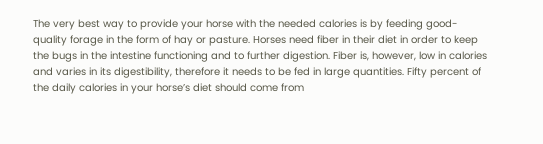The very best way to provide your horse with the needed calories is by feeding good-quality forage in the form of hay or pasture. Horses need fiber in their diet in order to keep the bugs in the intestine functioning and to further digestion. Fiber is, however, low in calories and varies in its digestibility, therefore it needs to be fed in large quantities. Fifty percent of the daily calories in your horse’s diet should come from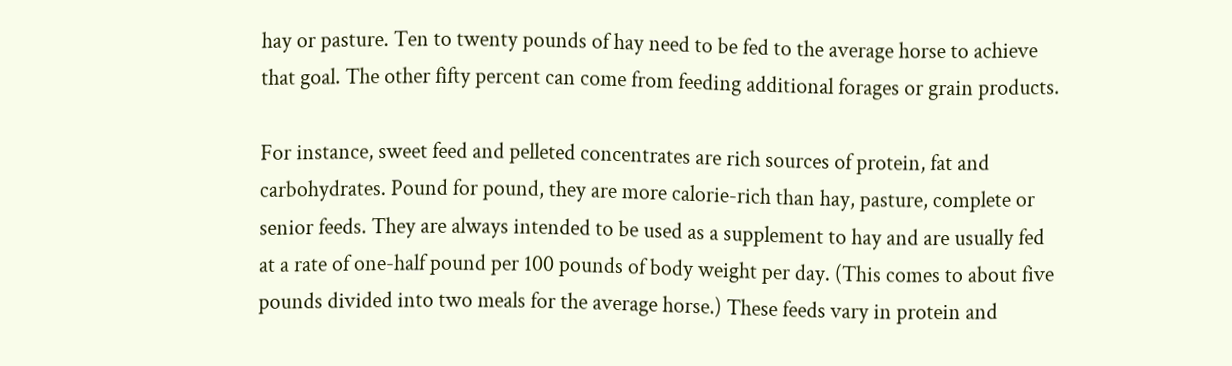hay or pasture. Ten to twenty pounds of hay need to be fed to the average horse to achieve that goal. The other fifty percent can come from feeding additional forages or grain products.

For instance, sweet feed and pelleted concentrates are rich sources of protein, fat and carbohydrates. Pound for pound, they are more calorie-rich than hay, pasture, complete or senior feeds. They are always intended to be used as a supplement to hay and are usually fed at a rate of one-half pound per 100 pounds of body weight per day. (This comes to about five pounds divided into two meals for the average horse.) These feeds vary in protein and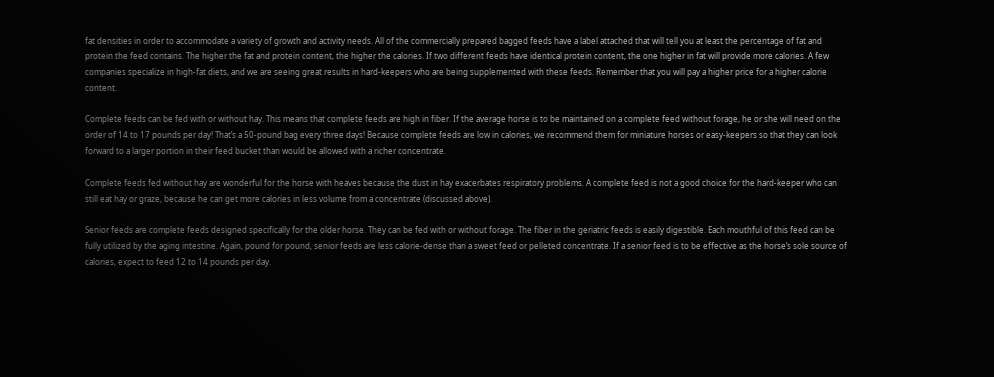fat densities in order to accommodate a variety of growth and activity needs. All of the commercially prepared bagged feeds have a label attached that will tell you at least the percentage of fat and protein the feed contains. The higher the fat and protein content, the higher the calories. If two different feeds have identical protein content, the one higher in fat will provide more calories. A few companies specialize in high-fat diets, and we are seeing great results in hard-keepers who are being supplemented with these feeds. Remember that you will pay a higher price for a higher calorie content.

Complete feeds can be fed with or without hay. This means that complete feeds are high in fiber. If the average horse is to be maintained on a complete feed without forage, he or she will need on the order of 14 to 17 pounds per day! That’s a 50-pound bag every three days! Because complete feeds are low in calories, we recommend them for miniature horses or easy-keepers so that they can look forward to a larger portion in their feed bucket than would be allowed with a richer concentrate.

Complete feeds fed without hay are wonderful for the horse with heaves because the dust in hay exacerbates respiratory problems. A complete feed is not a good choice for the hard-keeper who can still eat hay or graze, because he can get more calories in less volume from a concentrate (discussed above).

Senior feeds are complete feeds designed specifically for the older horse. They can be fed with or without forage. The fiber in the geriatric feeds is easily digestible. Each mouthful of this feed can be fully utilized by the aging intestine. Again, pound for pound, senior feeds are less calorie-dense than a sweet feed or pelleted concentrate. If a senior feed is to be effective as the horse’s sole source of calories, expect to feed 12 to 14 pounds per day.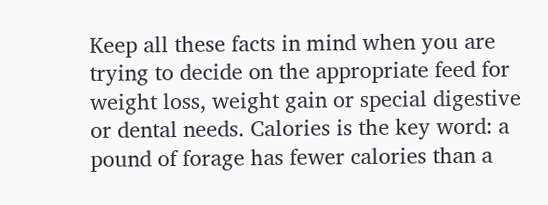Keep all these facts in mind when you are trying to decide on the appropriate feed for weight loss, weight gain or special digestive or dental needs. Calories is the key word: a pound of forage has fewer calories than a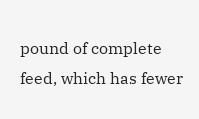pound of complete feed, which has fewer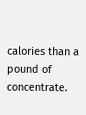calories than a pound of concentrate.